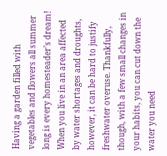Having a garden filled with vegetables and flowers all summer long is every homesteader’s dream! When you live in an area affected by water shortages and droughts, however, it can be hard to justify freshwater overuse. Thankfully, though, with a few small changes in your habits, you can cut down the water you need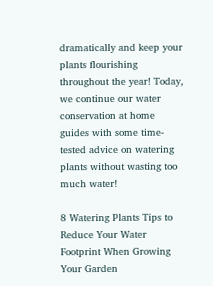dramatically and keep your plants flourishing throughout the year! Today, we continue our water conservation at home guides with some time-tested advice on watering plants without wasting too much water!

8 Watering Plants Tips to Reduce Your Water Footprint When Growing Your Garden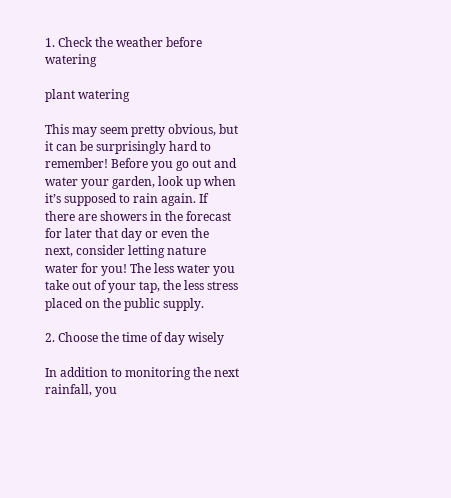1. Check the weather before watering

plant watering

This may seem pretty obvious, but it can be surprisingly hard to remember! Before you go out and water your garden, look up when it’s supposed to rain again. If there are showers in the forecast for later that day or even the next, consider letting nature water for you! The less water you take out of your tap, the less stress placed on the public supply.

2. Choose the time of day wisely

In addition to monitoring the next rainfall, you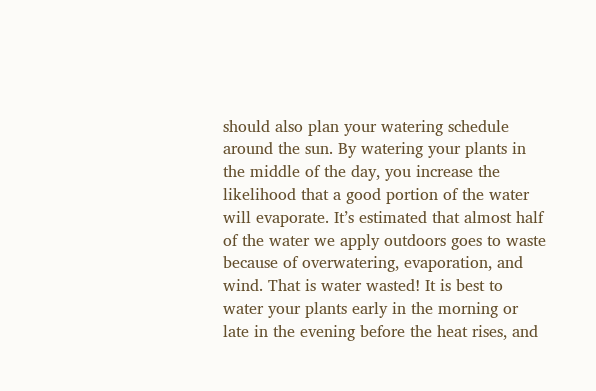should also plan your watering schedule around the sun. By watering your plants in the middle of the day, you increase the likelihood that a good portion of the water will evaporate. It’s estimated that almost half of the water we apply outdoors goes to waste because of overwatering, evaporation, and wind. That is water wasted! It is best to water your plants early in the morning or late in the evening before the heat rises, and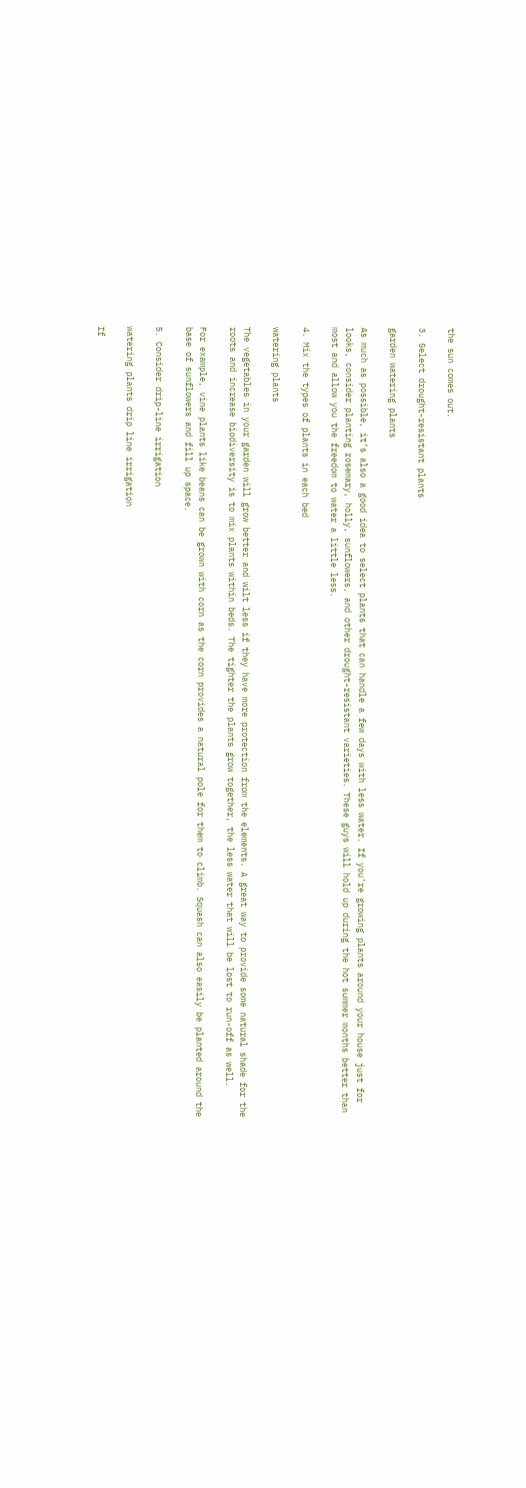the sun comes out.

3. Select drought-resistant plants

garden watering plants

As much as possible, it’s also a good idea to select plants that can handle a few days with less water. If you’re growing plants around your house just for looks, consider planting rosemary, holly, sunflowers, and other drought-resistant varieties. These guys will hold up during the hot summer months better than most and allow you the freedom to water a little less.

4. Mix the types of plants in each bed

watering plants

The vegetables in your garden will grow better and wilt less if they have more protection from the elements. A great way to provide some natural shade for the roots and increase biodiversity is to mix plants within beds. The tighter the plants grow together, the less water that will be lost to run-off as well.

For example, vine plants like beans can be grown with corn as the corn provides a natural pole for them to climb. Squash can also easily be planted around the base of sunflowers and fill up space.

5. Consider drip-line irrigation

watering plants drip line irrigation

If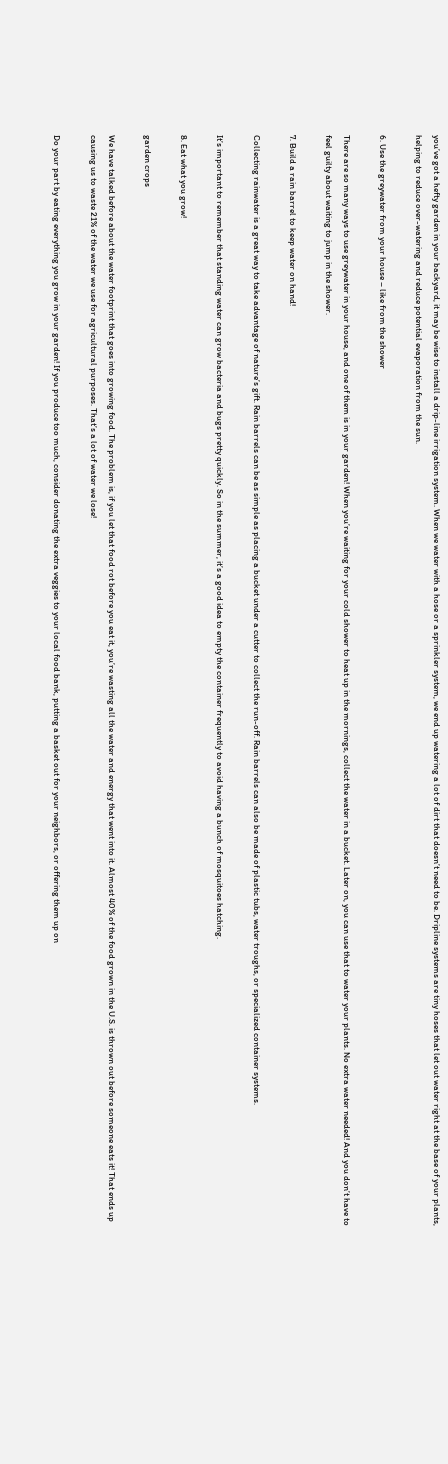you’ve got a hefty garden in your backyard, it may be wise to install a drip-line irrigation system. When we water with a hose or a sprinkler system, we end up watering a lot of dirt that doesn’t need to be. Dripline systems are tiny hoses that let out water right at the base of your plants, helping to reduce over-watering and reduce potential evaporation from the sun.

6. Use the greywater from your house – like from the shower

There are so many ways to use greywater in your house, and one of them is in your garden! When you’re waiting for your cold shower to heat up in the mornings, collect the water in a bucket. Later on, you can use that to water your plants. No extra water needed! And you don’t have to feel guilty about waiting to jump in the shower.

7. Build a rain barrel to keep water on hand!

Collecting rainwater is a great way to take advantage of nature’s gift. Rain barrels can be as simple as placing a bucket under a cutter to collect the run-off. Rain barrels can also be made of plastic tubs, water troughs, or specialized container systems.

It’s important to remember that standing water can grow bacteria and bugs pretty quickly. So in the summer, it’s a good idea to empty the container frequently to avoid having a bunch of mosquitoes hatching.

8. Eat what you grow!

garden crops

We have talked before about the water footprint that goes into growing food. The problem is, if you let that food rot before you eat it, you’re wasting all the water and energy that went into it. Almost 40% of the food grown in the U.S. is thrown out before someone eats it! That ends up causing us to waste 21% of the water we use for agricultural purposes. That’s a lot of water we lose!

Do your part by eating everything you grow in your garden! If you produce too much, consider donating the extra veggies to your local food bank, putting a basket out for your neighbors, or offering them up on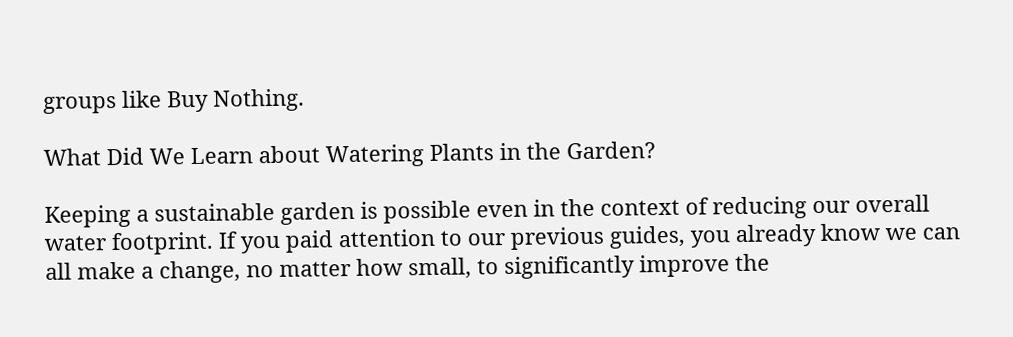groups like Buy Nothing.

What Did We Learn about Watering Plants in the Garden?

Keeping a sustainable garden is possible even in the context of reducing our overall water footprint. If you paid attention to our previous guides, you already know we can all make a change, no matter how small, to significantly improve the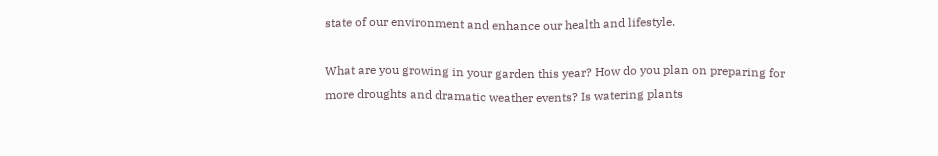state of our environment and enhance our health and lifestyle.

What are you growing in your garden this year? How do you plan on preparing for more droughts and dramatic weather events? Is watering plants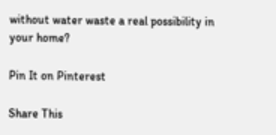without water waste a real possibility in your home?

Pin It on Pinterest

Share This